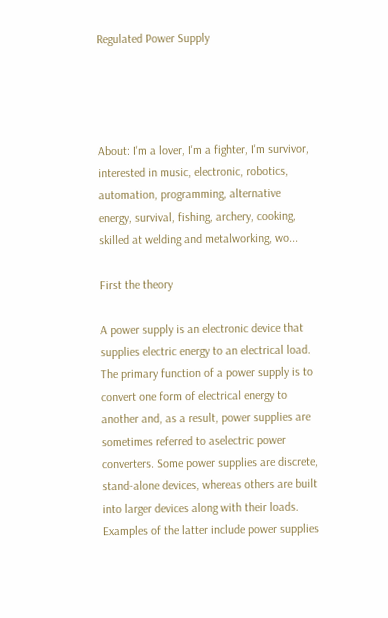Regulated Power Supply




About: I'm a lover, I'm a fighter, I'm survivor, interested in music, electronic, robotics, automation, programming, alternative energy, survival, fishing, archery, cooking, skilled at welding and metalworking, wo...

First the theory

A power supply is an electronic device that supplies electric energy to an electrical load. The primary function of a power supply is to convert one form of electrical energy to another and, as a result, power supplies are sometimes referred to aselectric power converters. Some power supplies are discrete, stand-alone devices, whereas others are built into larger devices along with their loads. Examples of the latter include power supplies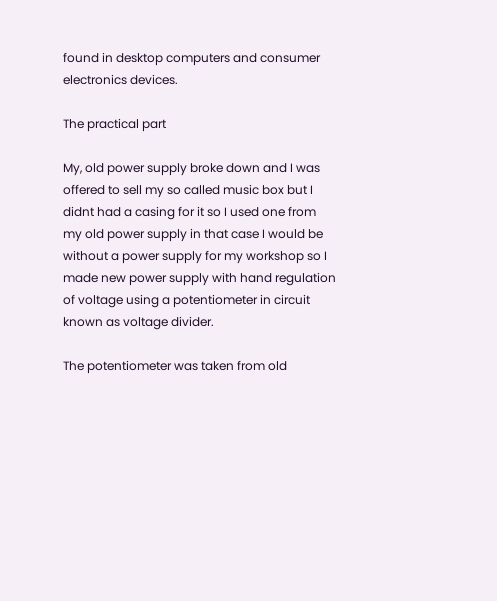found in desktop computers and consumer electronics devices.

The practical part

My, old power supply broke down and I was offered to sell my so called music box but I didnt had a casing for it so I used one from my old power supply in that case I would be without a power supply for my workshop so I made new power supply with hand regulation of voltage using a potentiometer in circuit known as voltage divider.

The potentiometer was taken from old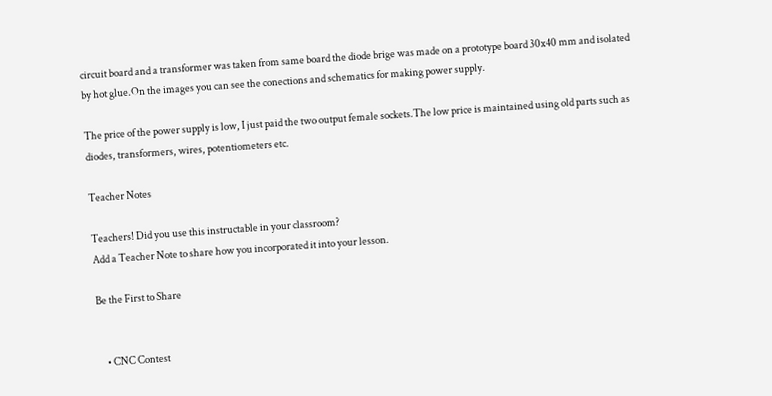circuit board and a transformer was taken from same board the diode brige was made on a prototype board 30x40 mm and isolated by hot glue.On the images you can see the conections and schematics for making power supply.

The price of the power supply is low, I just paid the two output female sockets.The low price is maintained using old parts such as diodes, transformers, wires, potentiometers etc.

Teacher Notes

Teachers! Did you use this instructable in your classroom?
Add a Teacher Note to share how you incorporated it into your lesson.

Be the First to Share


    • CNC Contest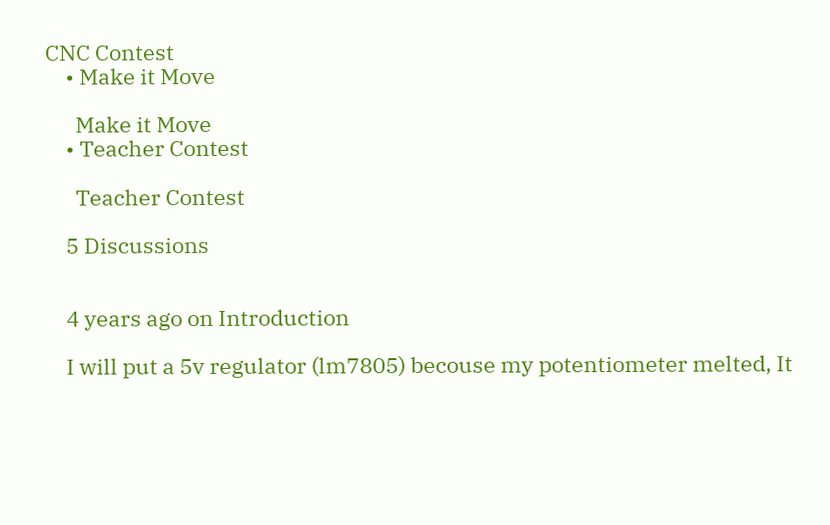CNC Contest
    • Make it Move

      Make it Move
    • Teacher Contest

      Teacher Contest

    5 Discussions


    4 years ago on Introduction

    I will put a 5v regulator (lm7805) becouse my potentiometer melted, It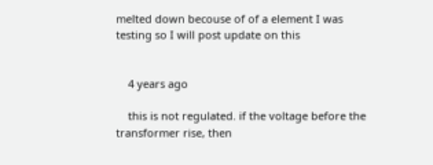melted down becouse of of a element I was testing so I will post update on this


    4 years ago

    this is not regulated. if the voltage before the transformer rise, then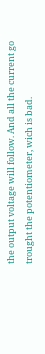the output voltage will follow. And all the current go trought the potentiometer, wich is bad.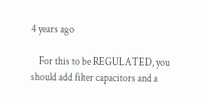4 years ago

    For this to be REGULATED, you should add filter capacitors and a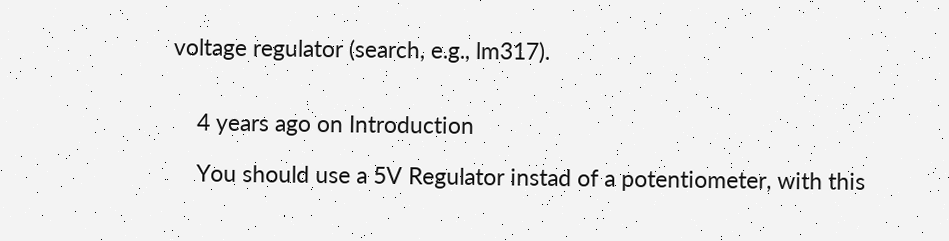voltage regulator (search, e.g., lm317).


    4 years ago on Introduction

    You should use a 5V Regulator instad of a potentiometer, with this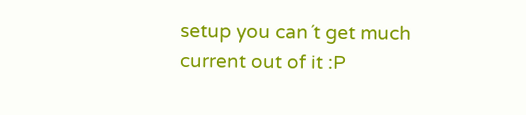setup you can´t get much current out of it :P